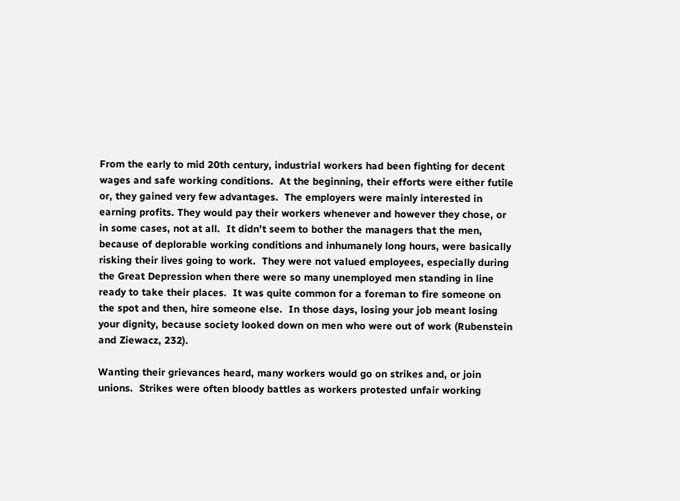From the early to mid 20th century, industrial workers had been fighting for decent wages and safe working conditions.  At the beginning, their efforts were either futile or, they gained very few advantages.  The employers were mainly interested in earning profits. They would pay their workers whenever and however they chose, or in some cases, not at all.  It didn’t seem to bother the managers that the men, because of deplorable working conditions and inhumanely long hours, were basically risking their lives going to work.  They were not valued employees, especially during the Great Depression when there were so many unemployed men standing in line ready to take their places.  It was quite common for a foreman to fire someone on the spot and then, hire someone else.  In those days, losing your job meant losing your dignity, because society looked down on men who were out of work (Rubenstein and Ziewacz, 232).

Wanting their grievances heard, many workers would go on strikes and, or join unions.  Strikes were often bloody battles as workers protested unfair working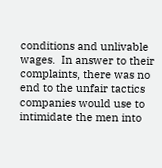conditions and unlivable wages.  In answer to their complaints, there was no end to the unfair tactics companies would use to intimidate the men into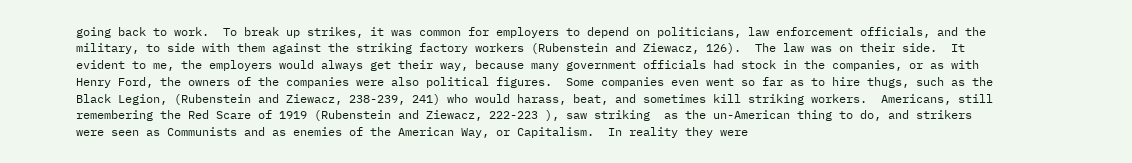going back to work.  To break up strikes, it was common for employers to depend on politicians, law enforcement officials, and the military, to side with them against the striking factory workers (Rubenstein and Ziewacz, 126).  The law was on their side.  It evident to me, the employers would always get their way, because many government officials had stock in the companies, or as with Henry Ford, the owners of the companies were also political figures.  Some companies even went so far as to hire thugs, such as the Black Legion, (Rubenstein and Ziewacz, 238-239, 241) who would harass, beat, and sometimes kill striking workers.  Americans, still remembering the Red Scare of 1919 (Rubenstein and Ziewacz, 222-223 ), saw striking  as the un-American thing to do, and strikers were seen as Communists and as enemies of the American Way, or Capitalism.  In reality they were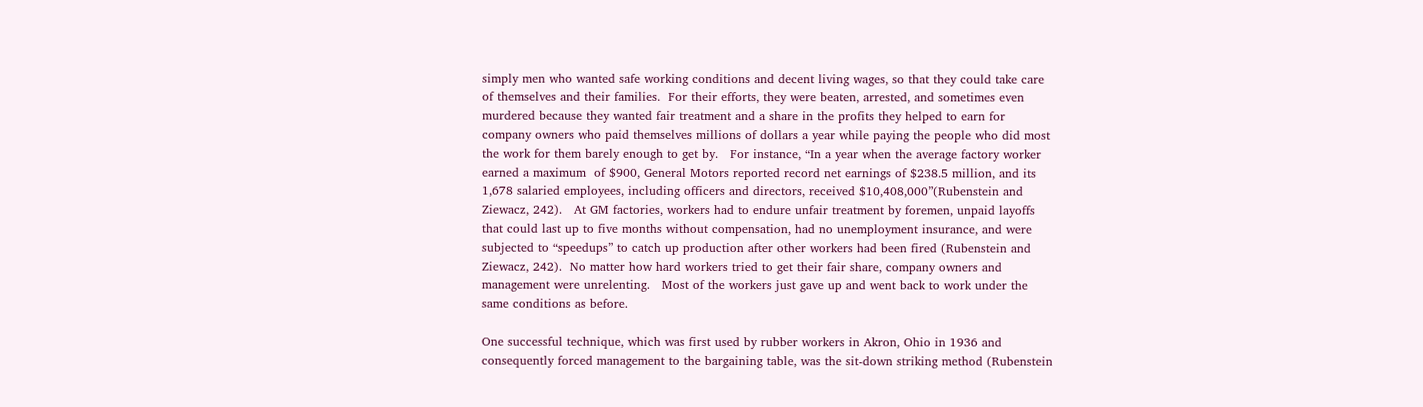simply men who wanted safe working conditions and decent living wages, so that they could take care of themselves and their families.  For their efforts, they were beaten, arrested, and sometimes even murdered because they wanted fair treatment and a share in the profits they helped to earn for company owners who paid themselves millions of dollars a year while paying the people who did most the work for them barely enough to get by.   For instance, “In a year when the average factory worker earned a maximum  of $900, General Motors reported record net earnings of $238.5 million, and its 1,678 salaried employees, including officers and directors, received $10,408,000”(Rubenstein and Ziewacz, 242).   At GM factories, workers had to endure unfair treatment by foremen, unpaid layoffs that could last up to five months without compensation, had no unemployment insurance, and were subjected to “speedups” to catch up production after other workers had been fired (Rubenstein and Ziewacz, 242).  No matter how hard workers tried to get their fair share, company owners and management were unrelenting.   Most of the workers just gave up and went back to work under the same conditions as before.

One successful technique, which was first used by rubber workers in Akron, Ohio in 1936 and consequently forced management to the bargaining table, was the sit-down striking method (Rubenstein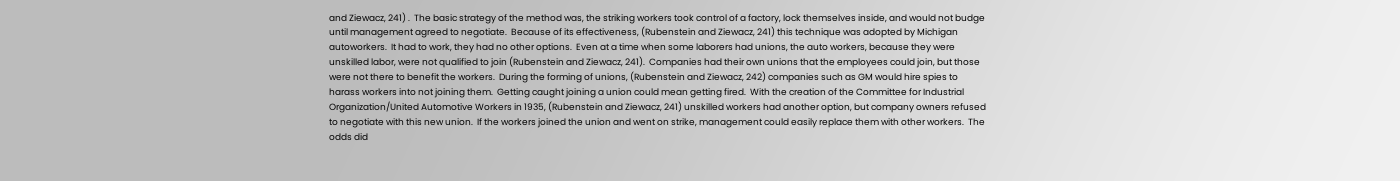and Ziewacz, 241) .  The basic strategy of the method was, the striking workers took control of a factory, lock themselves inside, and would not budge until management agreed to negotiate.  Because of its effectiveness, (Rubenstein and Ziewacz, 241) this technique was adopted by Michigan autoworkers.  It had to work, they had no other options.  Even at a time when some laborers had unions, the auto workers, because they were unskilled labor, were not qualified to join (Rubenstein and Ziewacz, 241).  Companies had their own unions that the employees could join, but those were not there to benefit the workers.  During the forming of unions, (Rubenstein and Ziewacz, 242) companies such as GM would hire spies to harass workers into not joining them.  Getting caught joining a union could mean getting fired.  With the creation of the Committee for Industrial Organization/United Automotive Workers in 1935, (Rubenstein and Ziewacz, 241) unskilled workers had another option, but company owners refused to negotiate with this new union.  If the workers joined the union and went on strike, management could easily replace them with other workers.  The odds did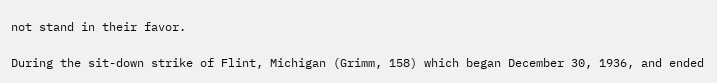not stand in their favor.

During the sit-down strike of Flint, Michigan (Grimm, 158) which began December 30, 1936, and ended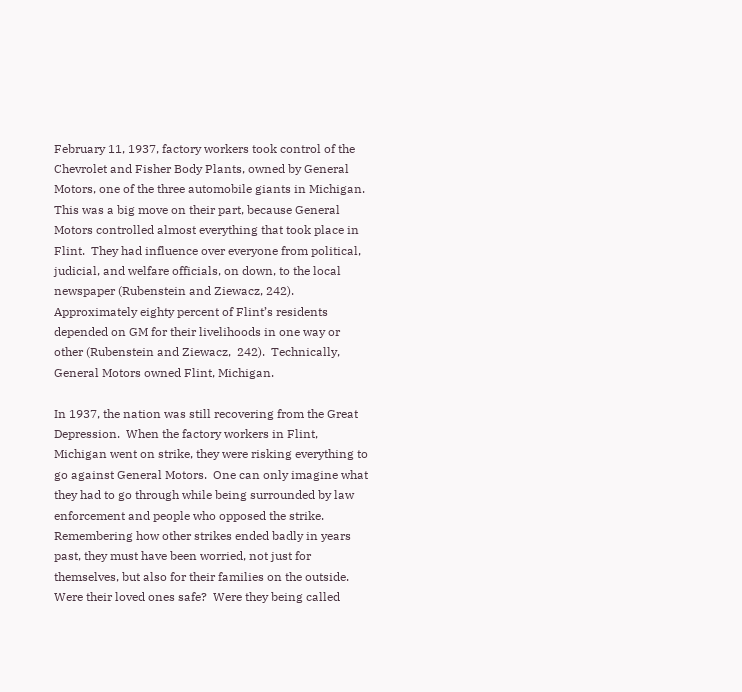February 11, 1937, factory workers took control of the Chevrolet and Fisher Body Plants, owned by General Motors, one of the three automobile giants in Michigan.  This was a big move on their part, because General Motors controlled almost everything that took place in Flint.  They had influence over everyone from political, judicial, and welfare officials, on down, to the local newspaper (Rubenstein and Ziewacz, 242). Approximately eighty percent of Flint’s residents depended on GM for their livelihoods in one way or other (Rubenstein and Ziewacz,  242).  Technically, General Motors owned Flint, Michigan.

In 1937, the nation was still recovering from the Great Depression.  When the factory workers in Flint, Michigan went on strike, they were risking everything to go against General Motors.  One can only imagine what they had to go through while being surrounded by law enforcement and people who opposed the strike.  Remembering how other strikes ended badly in years past, they must have been worried, not just for themselves, but also for their families on the outside.  Were their loved ones safe?  Were they being called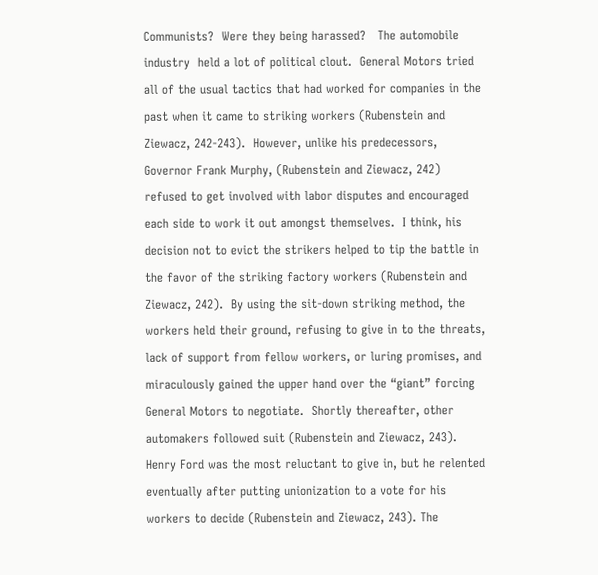Communists?  Were they being harassed?   The automobile industry  held a lot of political clout.  General Motors tried all of the usual tactics that had worked for companies in the past when it came to striking workers (Rubenstein and Ziewacz, 242-243).  However, unlike his predecessors, Governor Frank Murphy, (Rubenstein and Ziewacz, 242) refused to get involved with labor disputes and encouraged each side to work it out amongst themselves.  I think, his decision not to evict the strikers helped to tip the battle in the favor of the striking factory workers (Rubenstein and Ziewacz, 242).  By using the sit-down striking method, the workers held their ground, refusing to give in to the threats, lack of support from fellow workers, or luring promises, and miraculously gained the upper hand over the “giant” forcing General Motors to negotiate.  Shortly thereafter, other automakers followed suit (Rubenstein and Ziewacz, 243).  Henry Ford was the most reluctant to give in, but he relented eventually after putting unionization to a vote for his workers to decide (Rubenstein and Ziewacz, 243). The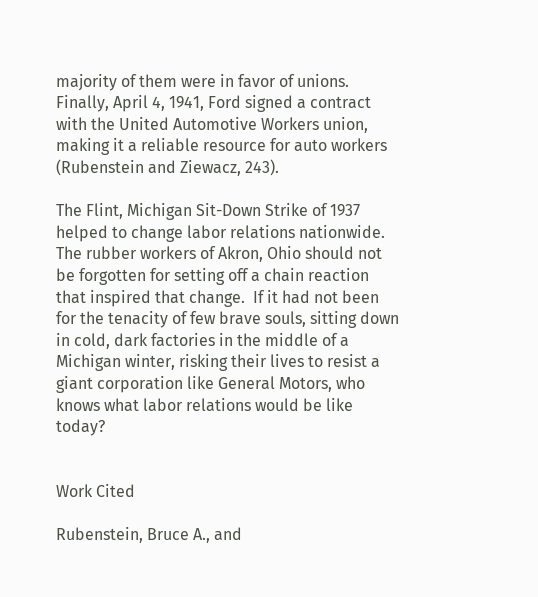majority of them were in favor of unions.  Finally, April 4, 1941, Ford signed a contract with the United Automotive Workers union, making it a reliable resource for auto workers (Rubenstein and Ziewacz, 243).

The Flint, Michigan Sit-Down Strike of 1937 helped to change labor relations nationwide.  The rubber workers of Akron, Ohio should not be forgotten for setting off a chain reaction that inspired that change.  If it had not been for the tenacity of few brave souls, sitting down in cold, dark factories in the middle of a Michigan winter, risking their lives to resist a giant corporation like General Motors, who knows what labor relations would be like today?


Work Cited

Rubenstein, Bruce A., and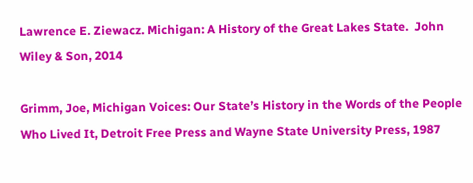Lawrence E. Ziewacz. Michigan: A History of the Great Lakes State.  John Wiley & Son, 2014

Grimm, Joe, Michigan Voices: Our State’s History in the Words of the People Who Lived It, Detroit Free Press and Wayne State University Press, 1987